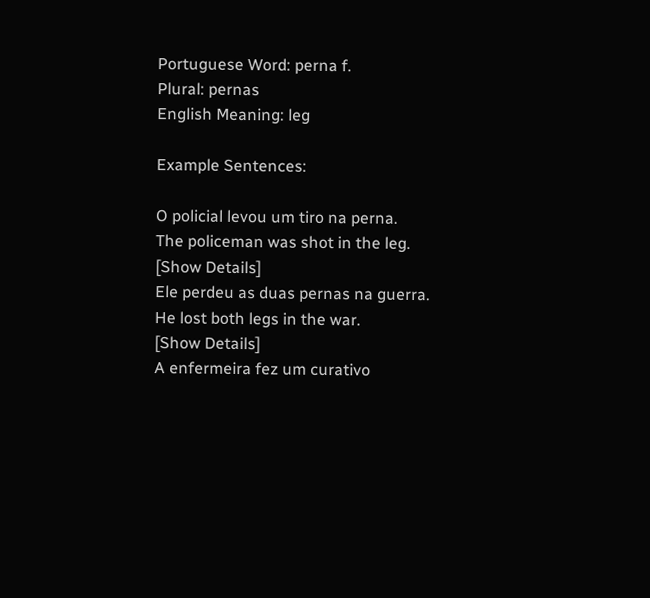Portuguese Word: perna f.
Plural: pernas
English Meaning: leg

Example Sentences:

O policial levou um tiro na perna.
The policeman was shot in the leg.
[Show Details]
Ele perdeu as duas pernas na guerra.
He lost both legs in the war.
[Show Details]
A enfermeira fez um curativo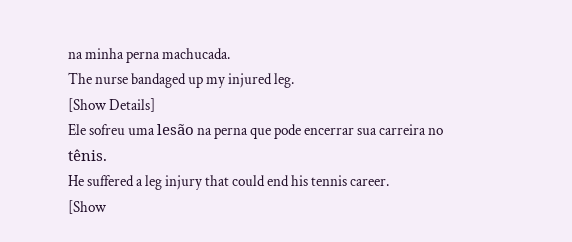na minha perna machucada.
The nurse bandaged up my injured leg.
[Show Details]
Ele sofreu uma lesão na perna que pode encerrar sua carreira no tênis.
He suffered a leg injury that could end his tennis career.
[Show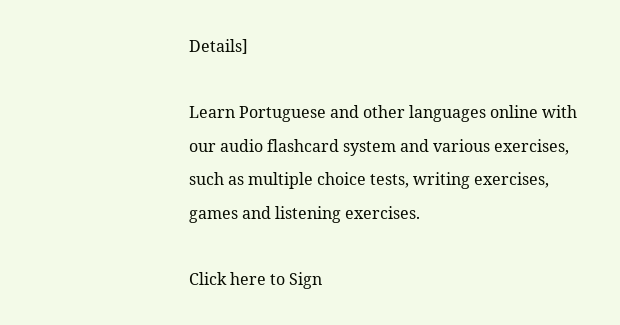Details]

Learn Portuguese and other languages online with our audio flashcard system and various exercises, such as multiple choice tests, writing exercises, games and listening exercises.

Click here to Sign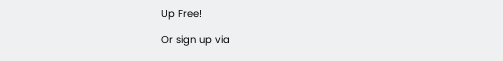Up Free!

Or sign up via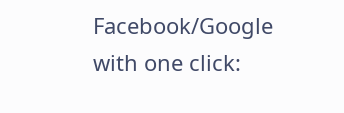Facebook/Google with one click: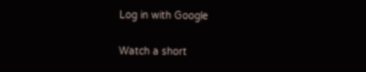Log in with Google

Watch a short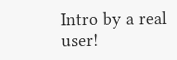Intro by a real user!